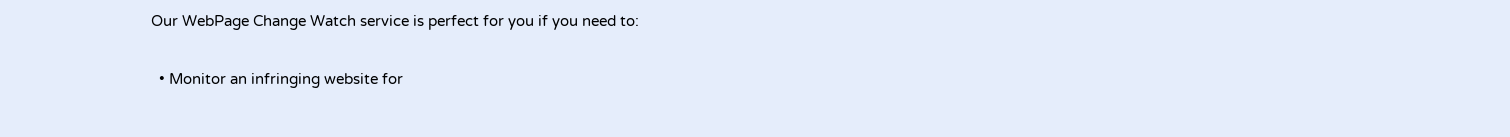Our WebPage Change Watch service is perfect for you if you need to:

  • Monitor an infringing website for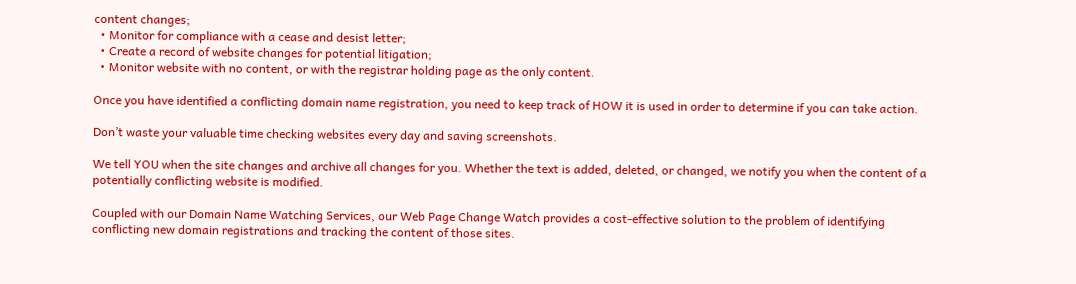content changes;
  • Monitor for compliance with a cease and desist letter;
  • Create a record of website changes for potential litigation;
  • Monitor website with no content, or with the registrar holding page as the only content.

Once you have identified a conflicting domain name registration, you need to keep track of HOW it is used in order to determine if you can take action.

Don’t waste your valuable time checking websites every day and saving screenshots.

We tell YOU when the site changes and archive all changes for you. Whether the text is added, deleted, or changed, we notify you when the content of a potentially conflicting website is modified.

Coupled with our Domain Name Watching Services, our Web Page Change Watch provides a cost-effective solution to the problem of identifying conflicting new domain registrations and tracking the content of those sites.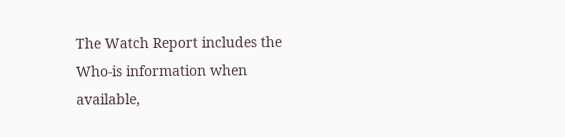The Watch Report includes the Who-is information when available,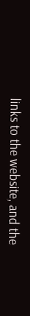links to the website, and the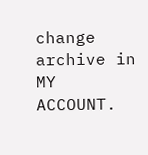change archive in MY ACCOUNT.